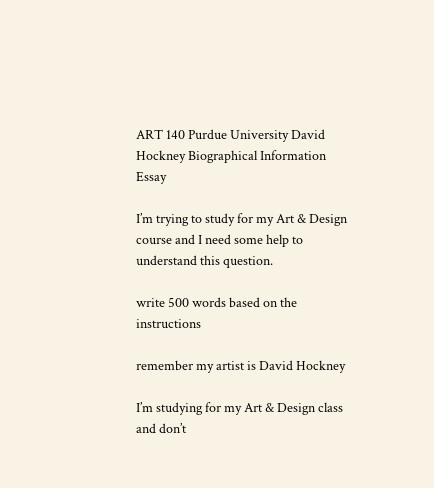ART 140 Purdue University David Hockney Biographical Information Essay

I’m trying to study for my Art & Design course and I need some help to understand this question.

write 500 words based on the instructions

remember my artist is David Hockney

I’m studying for my Art & Design class and don’t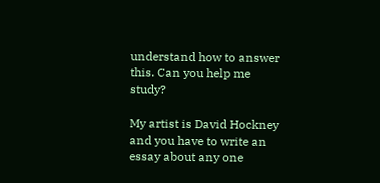understand how to answer this. Can you help me study?

My artist is David Hockney and you have to write an essay about any one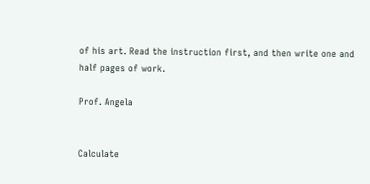of his art. Read the instruction first, and then write one and half pages of work.

Prof. Angela


Calculate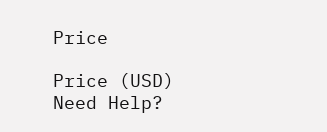Price

Price (USD)
Need Help?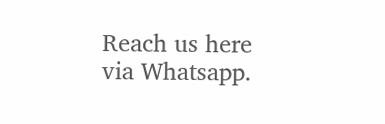Reach us here via Whatsapp.